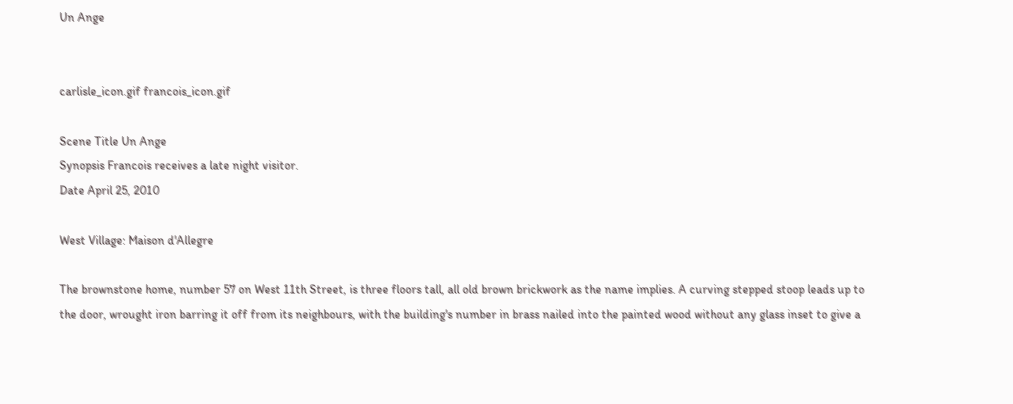Un Ange


carlisle_icon.gif francois_icon.gif

Scene Title Un Ange
Synopsis Francois receives a late night visitor.
Date April 25, 2010

West Village: Maison d'Allegre

The brownstone home, number 57 on West 11th Street, is three floors tall, all old brown brickwork as the name implies. A curving stepped stoop leads up to the door, wrought iron barring it off from its neighbours, with the building's number in brass nailed into the painted wood without any glass inset to give a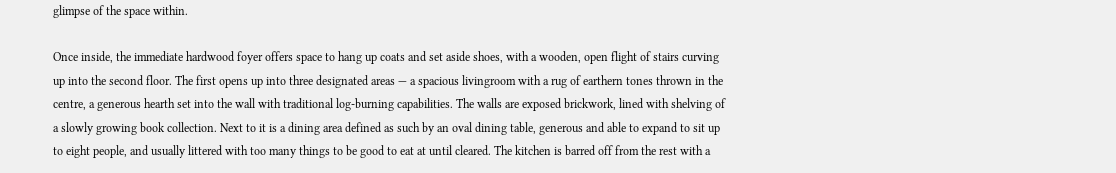glimpse of the space within.

Once inside, the immediate hardwood foyer offers space to hang up coats and set aside shoes, with a wooden, open flight of stairs curving up into the second floor. The first opens up into three designated areas — a spacious livingroom with a rug of earthern tones thrown in the centre, a generous hearth set into the wall with traditional log-burning capabilities. The walls are exposed brickwork, lined with shelving of a slowly growing book collection. Next to it is a dining area defined as such by an oval dining table, generous and able to expand to sit up to eight people, and usually littered with too many things to be good to eat at until cleared. The kitchen is barred off from the rest with a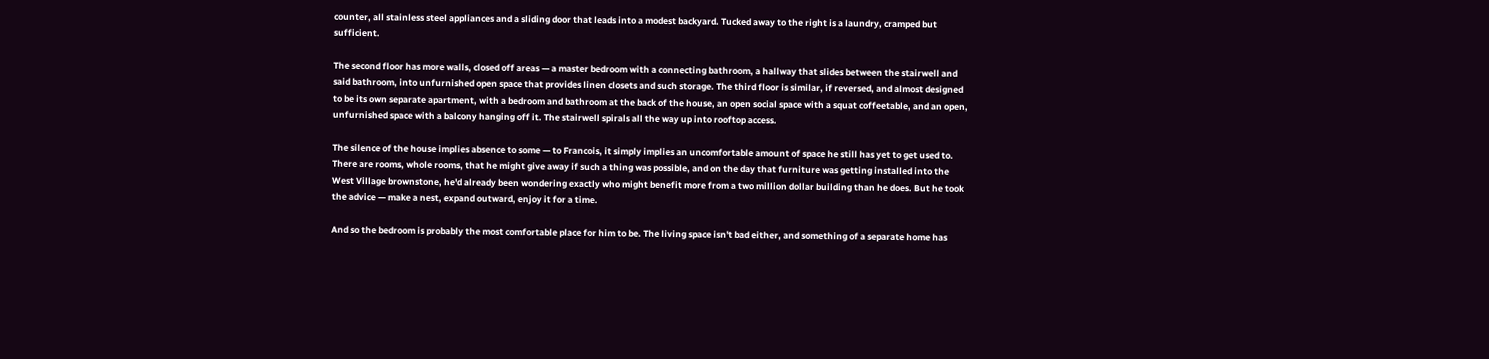counter, all stainless steel appliances and a sliding door that leads into a modest backyard. Tucked away to the right is a laundry, cramped but sufficient.

The second floor has more walls, closed off areas — a master bedroom with a connecting bathroom, a hallway that slides between the stairwell and said bathroom, into unfurnished open space that provides linen closets and such storage. The third floor is similar, if reversed, and almost designed to be its own separate apartment, with a bedroom and bathroom at the back of the house, an open social space with a squat coffeetable, and an open, unfurnished space with a balcony hanging off it. The stairwell spirals all the way up into rooftop access.

The silence of the house implies absence to some — to Francois, it simply implies an uncomfortable amount of space he still has yet to get used to. There are rooms, whole rooms, that he might give away if such a thing was possible, and on the day that furniture was getting installed into the West Village brownstone, he'd already been wondering exactly who might benefit more from a two million dollar building than he does. But he took the advice — make a nest, expand outward, enjoy it for a time.

And so the bedroom is probably the most comfortable place for him to be. The living space isn't bad either, and something of a separate home has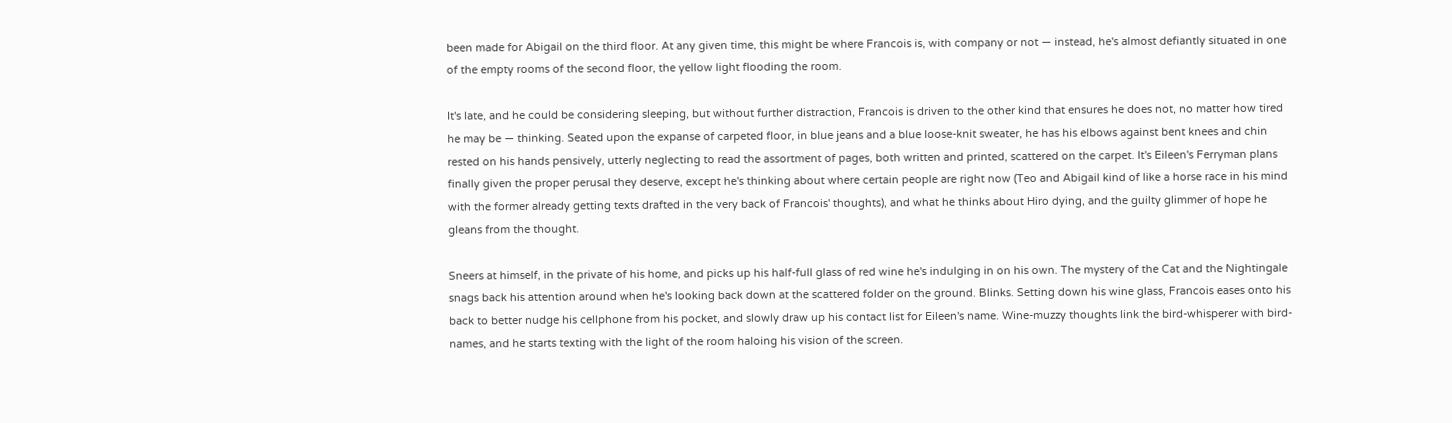been made for Abigail on the third floor. At any given time, this might be where Francois is, with company or not — instead, he's almost defiantly situated in one of the empty rooms of the second floor, the yellow light flooding the room.

It's late, and he could be considering sleeping, but without further distraction, Francois is driven to the other kind that ensures he does not, no matter how tired he may be — thinking. Seated upon the expanse of carpeted floor, in blue jeans and a blue loose-knit sweater, he has his elbows against bent knees and chin rested on his hands pensively, utterly neglecting to read the assortment of pages, both written and printed, scattered on the carpet. It's Eileen's Ferryman plans finally given the proper perusal they deserve, except he's thinking about where certain people are right now (Teo and Abigail kind of like a horse race in his mind with the former already getting texts drafted in the very back of Francois' thoughts), and what he thinks about Hiro dying, and the guilty glimmer of hope he gleans from the thought.

Sneers at himself, in the private of his home, and picks up his half-full glass of red wine he's indulging in on his own. The mystery of the Cat and the Nightingale snags back his attention around when he's looking back down at the scattered folder on the ground. Blinks. Setting down his wine glass, Francois eases onto his back to better nudge his cellphone from his pocket, and slowly draw up his contact list for Eileen's name. Wine-muzzy thoughts link the bird-whisperer with bird-names, and he starts texting with the light of the room haloing his vision of the screen.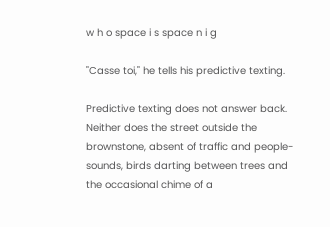w h o space i s space n i g

"Casse toi," he tells his predictive texting.

Predictive texting does not answer back. Neither does the street outside the brownstone, absent of traffic and people-sounds, birds darting between trees and the occasional chime of a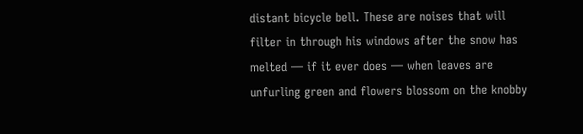distant bicycle bell. These are noises that will filter in through his windows after the snow has melted — if it ever does — when leaves are unfurling green and flowers blossom on the knobby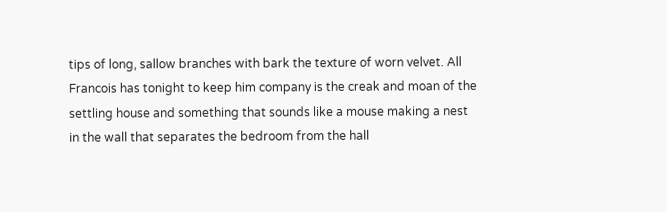tips of long, sallow branches with bark the texture of worn velvet. All Francois has tonight to keep him company is the creak and moan of the settling house and something that sounds like a mouse making a nest in the wall that separates the bedroom from the hall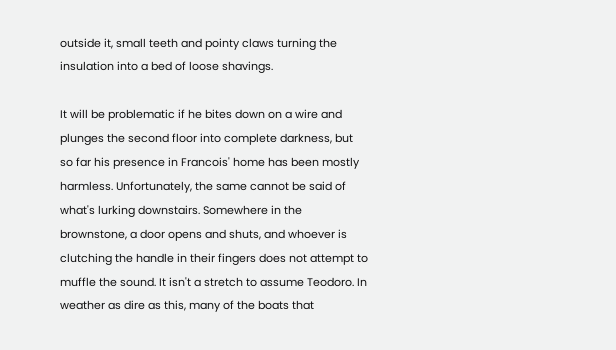outside it, small teeth and pointy claws turning the insulation into a bed of loose shavings.

It will be problematic if he bites down on a wire and plunges the second floor into complete darkness, but so far his presence in Francois' home has been mostly harmless. Unfortunately, the same cannot be said of what's lurking downstairs. Somewhere in the brownstone, a door opens and shuts, and whoever is clutching the handle in their fingers does not attempt to muffle the sound. It isn't a stretch to assume Teodoro. In weather as dire as this, many of the boats that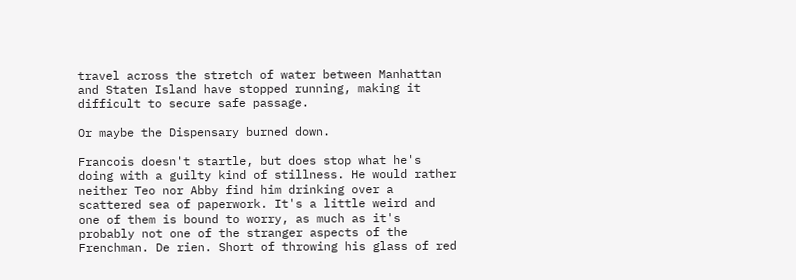travel across the stretch of water between Manhattan and Staten Island have stopped running, making it difficult to secure safe passage.

Or maybe the Dispensary burned down.

Francois doesn't startle, but does stop what he's doing with a guilty kind of stillness. He would rather neither Teo nor Abby find him drinking over a scattered sea of paperwork. It's a little weird and one of them is bound to worry, as much as it's probably not one of the stranger aspects of the Frenchman. De rien. Short of throwing his glass of red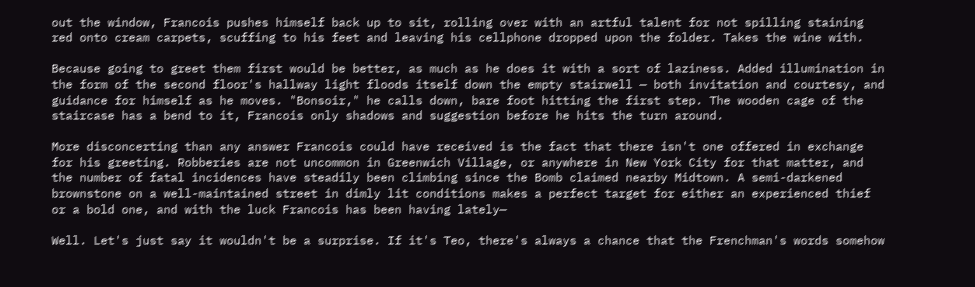out the window, Francois pushes himself back up to sit, rolling over with an artful talent for not spilling staining red onto cream carpets, scuffing to his feet and leaving his cellphone dropped upon the folder. Takes the wine with.

Because going to greet them first would be better, as much as he does it with a sort of laziness. Added illumination in the form of the second floor's hallway light floods itself down the empty stairwell — both invitation and courtesy, and guidance for himself as he moves. "Bonsoir," he calls down, bare foot hitting the first step. The wooden cage of the staircase has a bend to it, Francois only shadows and suggestion before he hits the turn around.

More disconcerting than any answer Francois could have received is the fact that there isn't one offered in exchange for his greeting. Robberies are not uncommon in Greenwich Village, or anywhere in New York City for that matter, and the number of fatal incidences have steadily been climbing since the Bomb claimed nearby Midtown. A semi-darkened brownstone on a well-maintained street in dimly lit conditions makes a perfect target for either an experienced thief or a bold one, and with the luck Francois has been having lately—

Well. Let's just say it wouldn't be a surprise. If it's Teo, there's always a chance that the Frenchman's words somehow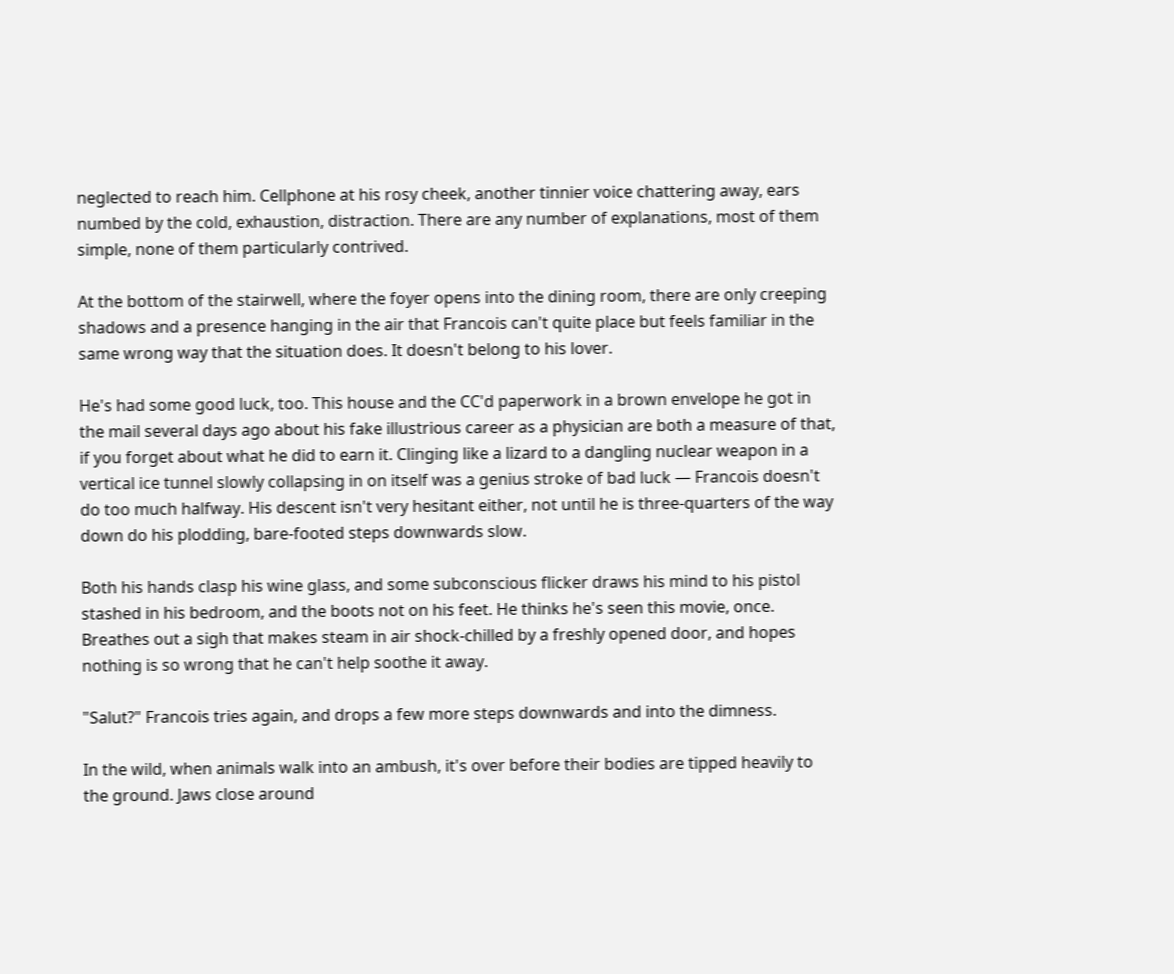neglected to reach him. Cellphone at his rosy cheek, another tinnier voice chattering away, ears numbed by the cold, exhaustion, distraction. There are any number of explanations, most of them simple, none of them particularly contrived.

At the bottom of the stairwell, where the foyer opens into the dining room, there are only creeping shadows and a presence hanging in the air that Francois can't quite place but feels familiar in the same wrong way that the situation does. It doesn't belong to his lover.

He's had some good luck, too. This house and the CC'd paperwork in a brown envelope he got in the mail several days ago about his fake illustrious career as a physician are both a measure of that, if you forget about what he did to earn it. Clinging like a lizard to a dangling nuclear weapon in a vertical ice tunnel slowly collapsing in on itself was a genius stroke of bad luck — Francois doesn't do too much halfway. His descent isn't very hesitant either, not until he is three-quarters of the way down do his plodding, bare-footed steps downwards slow.

Both his hands clasp his wine glass, and some subconscious flicker draws his mind to his pistol stashed in his bedroom, and the boots not on his feet. He thinks he's seen this movie, once. Breathes out a sigh that makes steam in air shock-chilled by a freshly opened door, and hopes nothing is so wrong that he can't help soothe it away.

"Salut?" Francois tries again, and drops a few more steps downwards and into the dimness.

In the wild, when animals walk into an ambush, it's over before their bodies are tipped heavily to the ground. Jaws close around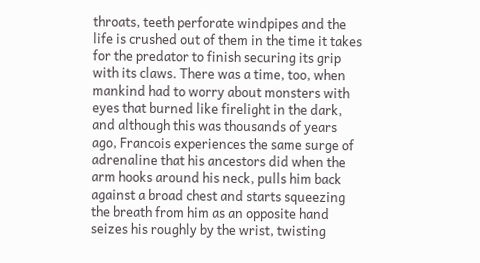throats, teeth perforate windpipes and the life is crushed out of them in the time it takes for the predator to finish securing its grip with its claws. There was a time, too, when mankind had to worry about monsters with eyes that burned like firelight in the dark, and although this was thousands of years ago, Francois experiences the same surge of adrenaline that his ancestors did when the arm hooks around his neck, pulls him back against a broad chest and starts squeezing the breath from him as an opposite hand seizes his roughly by the wrist, twisting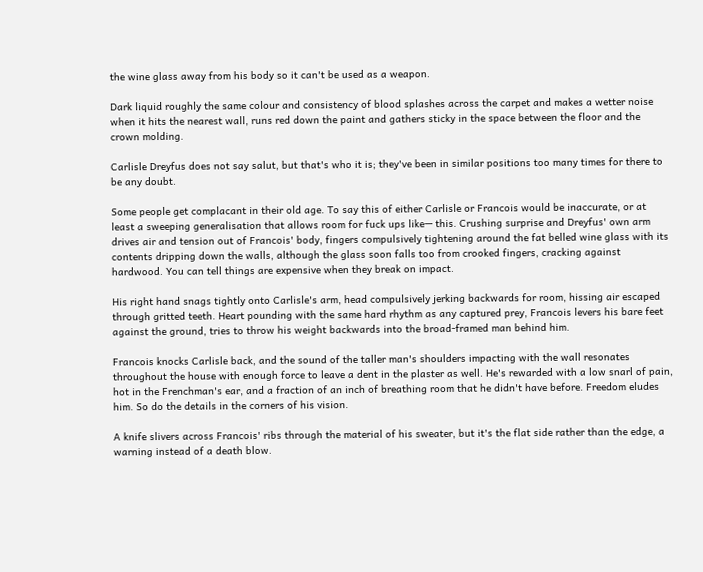the wine glass away from his body so it can't be used as a weapon.

Dark liquid roughly the same colour and consistency of blood splashes across the carpet and makes a wetter noise when it hits the nearest wall, runs red down the paint and gathers sticky in the space between the floor and the crown molding.

Carlisle Dreyfus does not say salut, but that's who it is; they've been in similar positions too many times for there to be any doubt.

Some people get complacant in their old age. To say this of either Carlisle or Francois would be inaccurate, or at least a sweeping generalisation that allows room for fuck ups like— this. Crushing surprise and Dreyfus' own arm drives air and tension out of Francois' body, fingers compulsively tightening around the fat belled wine glass with its contents dripping down the walls, although the glass soon falls too from crooked fingers, cracking against hardwood. You can tell things are expensive when they break on impact.

His right hand snags tightly onto Carlisle's arm, head compulsively jerking backwards for room, hissing air escaped through gritted teeth. Heart pounding with the same hard rhythm as any captured prey, Francois levers his bare feet against the ground, tries to throw his weight backwards into the broad-framed man behind him.

Francois knocks Carlisle back, and the sound of the taller man's shoulders impacting with the wall resonates throughout the house with enough force to leave a dent in the plaster as well. He's rewarded with a low snarl of pain, hot in the Frenchman's ear, and a fraction of an inch of breathing room that he didn't have before. Freedom eludes him. So do the details in the corners of his vision.

A knife slivers across Francois' ribs through the material of his sweater, but it's the flat side rather than the edge, a warning instead of a death blow.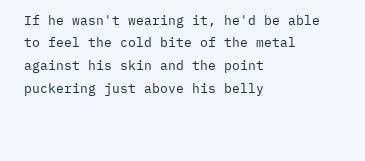If he wasn't wearing it, he'd be able to feel the cold bite of the metal against his skin and the point puckering just above his belly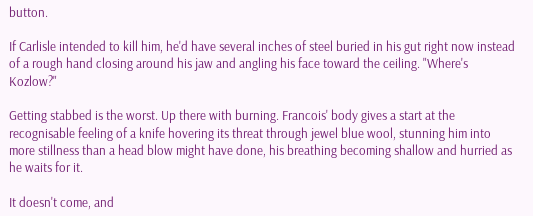button.

If Carlisle intended to kill him, he'd have several inches of steel buried in his gut right now instead of a rough hand closing around his jaw and angling his face toward the ceiling. "Where's Kozlow?"

Getting stabbed is the worst. Up there with burning. Francois' body gives a start at the recognisable feeling of a knife hovering its threat through jewel blue wool, stunning him into more stillness than a head blow might have done, his breathing becoming shallow and hurried as he waits for it.

It doesn't come, and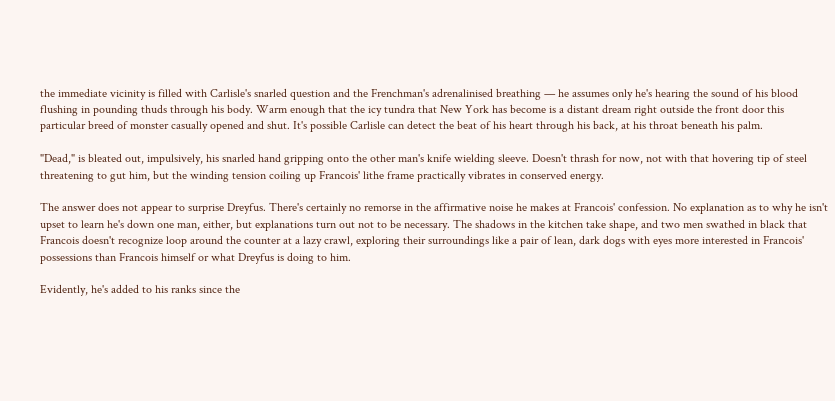the immediate vicinity is filled with Carlisle's snarled question and the Frenchman's adrenalinised breathing — he assumes only he's hearing the sound of his blood flushing in pounding thuds through his body. Warm enough that the icy tundra that New York has become is a distant dream right outside the front door this particular breed of monster casually opened and shut. It's possible Carlisle can detect the beat of his heart through his back, at his throat beneath his palm.

"Dead," is bleated out, impulsively, his snarled hand gripping onto the other man's knife wielding sleeve. Doesn't thrash for now, not with that hovering tip of steel threatening to gut him, but the winding tension coiling up Francois' lithe frame practically vibrates in conserved energy.

The answer does not appear to surprise Dreyfus. There's certainly no remorse in the affirmative noise he makes at Francois' confession. No explanation as to why he isn't upset to learn he's down one man, either, but explanations turn out not to be necessary. The shadows in the kitchen take shape, and two men swathed in black that Francois doesn't recognize loop around the counter at a lazy crawl, exploring their surroundings like a pair of lean, dark dogs with eyes more interested in Francois' possessions than Francois himself or what Dreyfus is doing to him.

Evidently, he's added to his ranks since the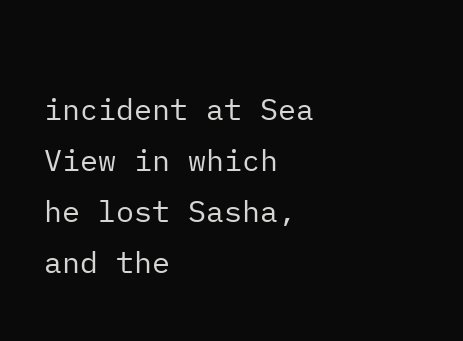incident at Sea View in which he lost Sasha, and the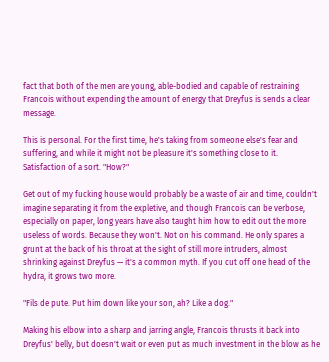fact that both of the men are young, able-bodied and capable of restraining Francois without expending the amount of energy that Dreyfus is sends a clear message.

This is personal. For the first time, he's taking from someone else's fear and suffering, and while it might not be pleasure it's something close to it. Satisfaction of a sort. "How?"

Get out of my fucking house would probably be a waste of air and time, couldn't imagine separating it from the expletive, and though Francois can be verbose, especially on paper, long years have also taught him how to edit out the more useless of words. Because they won't. Not on his command. He only spares a grunt at the back of his throat at the sight of still more intruders, almost shrinking against Dreyfus — it's a common myth. If you cut off one head of the hydra, it grows two more.

"Fils de pute. Put him down like your son, ah? Like a dog."

Making his elbow into a sharp and jarring angle, Francois thrusts it back into Dreyfus' belly, but doesn't wait or even put as much investment in the blow as he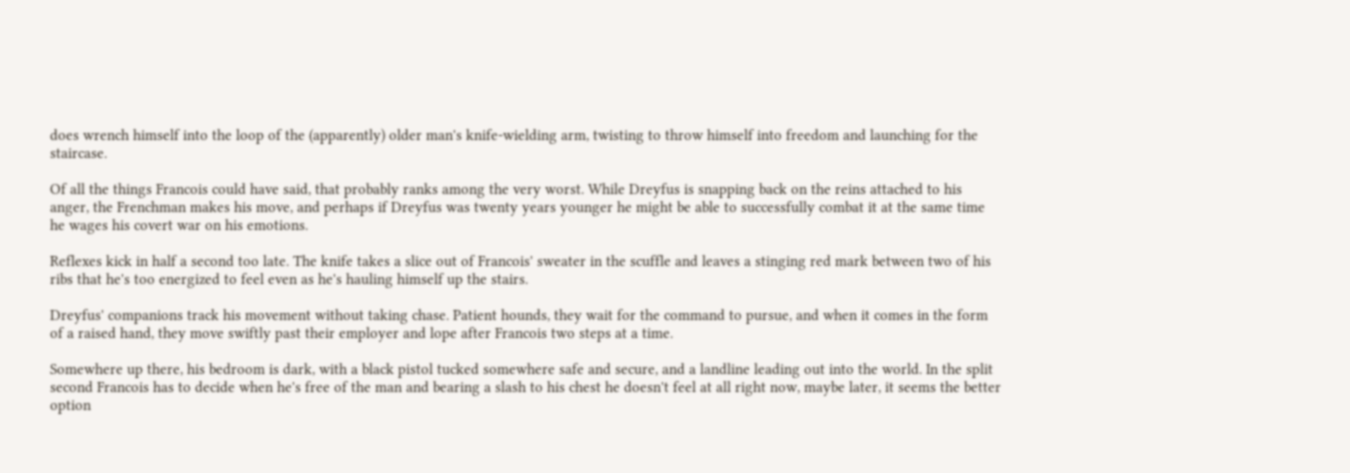does wrench himself into the loop of the (apparently) older man's knife-wielding arm, twisting to throw himself into freedom and launching for the staircase.

Of all the things Francois could have said, that probably ranks among the very worst. While Dreyfus is snapping back on the reins attached to his anger, the Frenchman makes his move, and perhaps if Dreyfus was twenty years younger he might be able to successfully combat it at the same time he wages his covert war on his emotions.

Reflexes kick in half a second too late. The knife takes a slice out of Francois' sweater in the scuffle and leaves a stinging red mark between two of his ribs that he's too energized to feel even as he's hauling himself up the stairs.

Dreyfus' companions track his movement without taking chase. Patient hounds, they wait for the command to pursue, and when it comes in the form of a raised hand, they move swiftly past their employer and lope after Francois two steps at a time.

Somewhere up there, his bedroom is dark, with a black pistol tucked somewhere safe and secure, and a landline leading out into the world. In the split second Francois has to decide when he's free of the man and bearing a slash to his chest he doesn't feel at all right now, maybe later, it seems the better option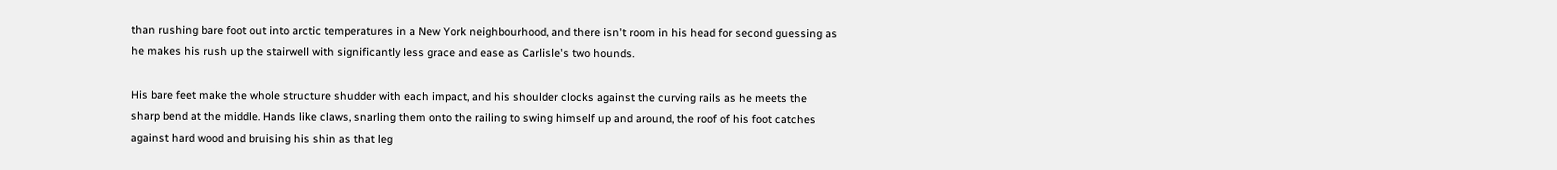than rushing bare foot out into arctic temperatures in a New York neighbourhood, and there isn't room in his head for second guessing as he makes his rush up the stairwell with significantly less grace and ease as Carlisle's two hounds.

His bare feet make the whole structure shudder with each impact, and his shoulder clocks against the curving rails as he meets the sharp bend at the middle. Hands like claws, snarling them onto the railing to swing himself up and around, the roof of his foot catches against hard wood and bruising his shin as that leg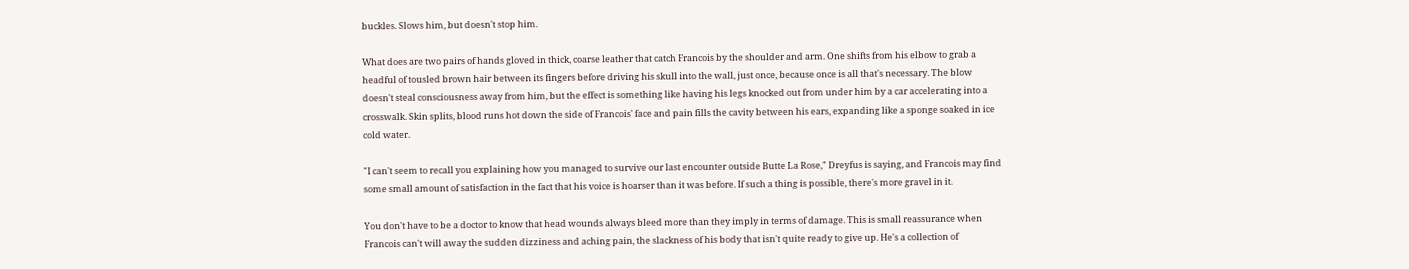buckles. Slows him, but doesn't stop him.

What does are two pairs of hands gloved in thick, coarse leather that catch Francois by the shoulder and arm. One shifts from his elbow to grab a headful of tousled brown hair between its fingers before driving his skull into the wall, just once, because once is all that's necessary. The blow doesn't steal consciousness away from him, but the effect is something like having his legs knocked out from under him by a car accelerating into a crosswalk. Skin splits, blood runs hot down the side of Francois' face and pain fills the cavity between his ears, expanding like a sponge soaked in ice cold water.

"I can't seem to recall you explaining how you managed to survive our last encounter outside Butte La Rose," Dreyfus is saying, and Francois may find some small amount of satisfaction in the fact that his voice is hoarser than it was before. If such a thing is possible, there's more gravel in it.

You don't have to be a doctor to know that head wounds always bleed more than they imply in terms of damage. This is small reassurance when Francois can't will away the sudden dizziness and aching pain, the slackness of his body that isn't quite ready to give up. He's a collection of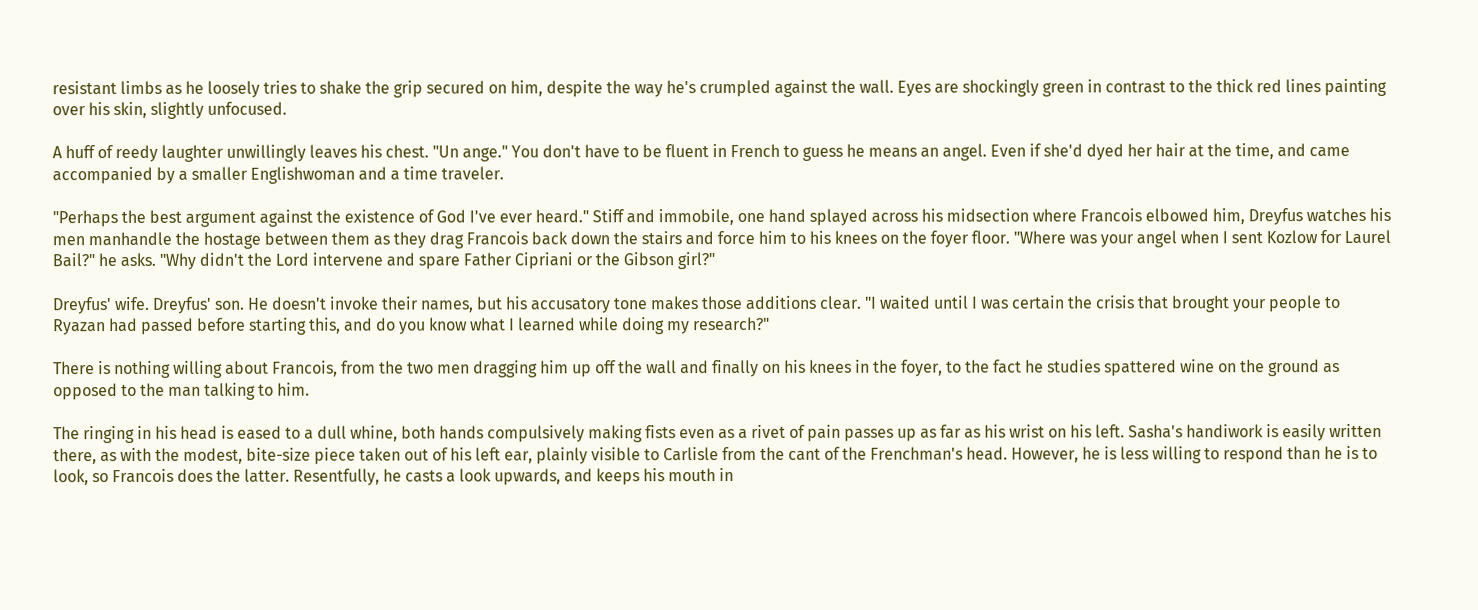resistant limbs as he loosely tries to shake the grip secured on him, despite the way he's crumpled against the wall. Eyes are shockingly green in contrast to the thick red lines painting over his skin, slightly unfocused.

A huff of reedy laughter unwillingly leaves his chest. "Un ange." You don't have to be fluent in French to guess he means an angel. Even if she'd dyed her hair at the time, and came accompanied by a smaller Englishwoman and a time traveler.

"Perhaps the best argument against the existence of God I've ever heard." Stiff and immobile, one hand splayed across his midsection where Francois elbowed him, Dreyfus watches his men manhandle the hostage between them as they drag Francois back down the stairs and force him to his knees on the foyer floor. "Where was your angel when I sent Kozlow for Laurel Bail?" he asks. "Why didn't the Lord intervene and spare Father Cipriani or the Gibson girl?"

Dreyfus' wife. Dreyfus' son. He doesn't invoke their names, but his accusatory tone makes those additions clear. "I waited until I was certain the crisis that brought your people to Ryazan had passed before starting this, and do you know what I learned while doing my research?"

There is nothing willing about Francois, from the two men dragging him up off the wall and finally on his knees in the foyer, to the fact he studies spattered wine on the ground as opposed to the man talking to him.

The ringing in his head is eased to a dull whine, both hands compulsively making fists even as a rivet of pain passes up as far as his wrist on his left. Sasha's handiwork is easily written there, as with the modest, bite-size piece taken out of his left ear, plainly visible to Carlisle from the cant of the Frenchman's head. However, he is less willing to respond than he is to look, so Francois does the latter. Resentfully, he casts a look upwards, and keeps his mouth in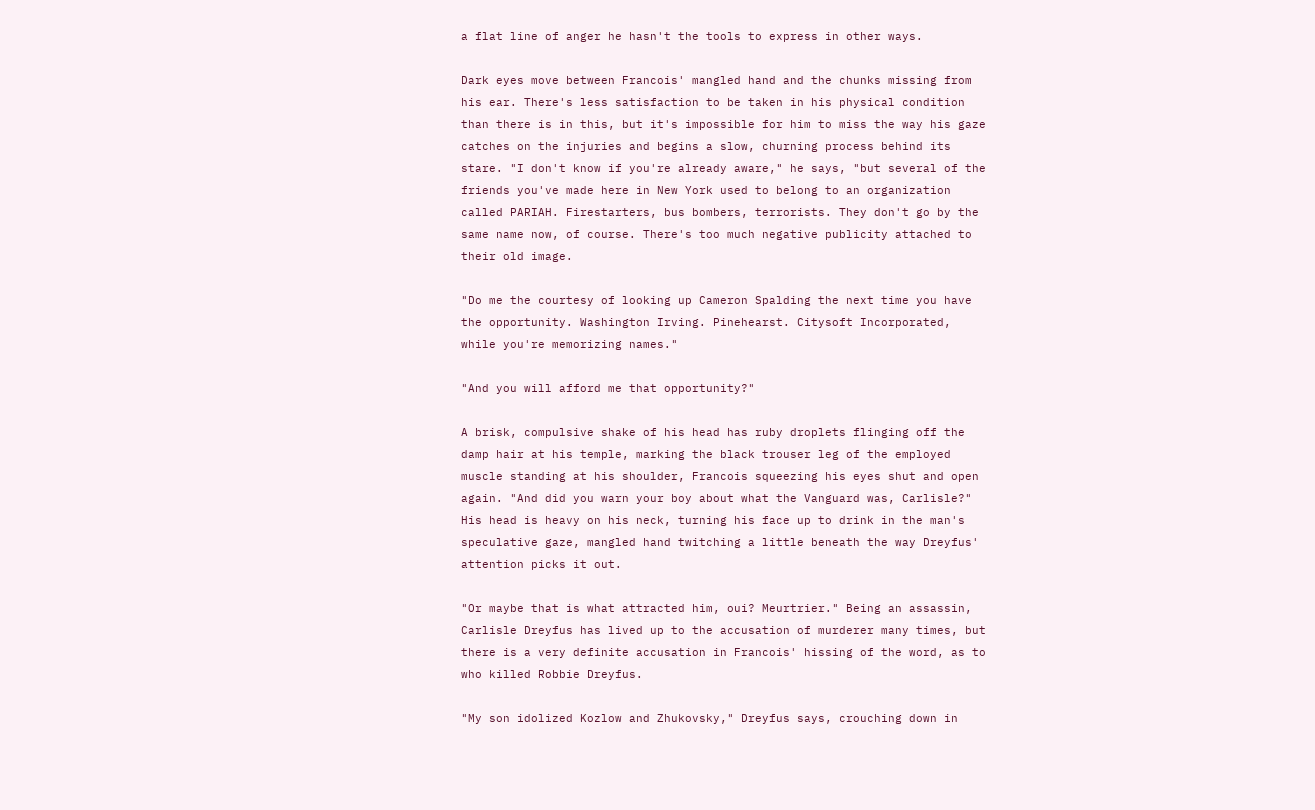a flat line of anger he hasn't the tools to express in other ways.

Dark eyes move between Francois' mangled hand and the chunks missing from his ear. There's less satisfaction to be taken in his physical condition than there is in this, but it's impossible for him to miss the way his gaze catches on the injuries and begins a slow, churning process behind its stare. "I don't know if you're already aware," he says, "but several of the friends you've made here in New York used to belong to an organization called PARIAH. Firestarters, bus bombers, terrorists. They don't go by the same name now, of course. There's too much negative publicity attached to their old image.

"Do me the courtesy of looking up Cameron Spalding the next time you have the opportunity. Washington Irving. Pinehearst. Citysoft Incorporated, while you're memorizing names."

"And you will afford me that opportunity?"

A brisk, compulsive shake of his head has ruby droplets flinging off the damp hair at his temple, marking the black trouser leg of the employed muscle standing at his shoulder, Francois squeezing his eyes shut and open again. "And did you warn your boy about what the Vanguard was, Carlisle?" His head is heavy on his neck, turning his face up to drink in the man's speculative gaze, mangled hand twitching a little beneath the way Dreyfus' attention picks it out.

"Or maybe that is what attracted him, oui? Meurtrier." Being an assassin, Carlisle Dreyfus has lived up to the accusation of murderer many times, but there is a very definite accusation in Francois' hissing of the word, as to who killed Robbie Dreyfus.

"My son idolized Kozlow and Zhukovsky," Dreyfus says, crouching down in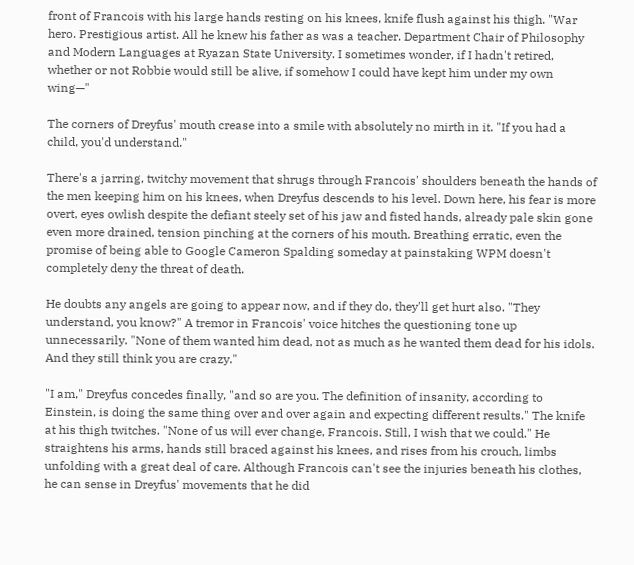front of Francois with his large hands resting on his knees, knife flush against his thigh. "War hero. Prestigious artist. All he knew his father as was a teacher. Department Chair of Philosophy and Modern Languages at Ryazan State University. I sometimes wonder, if I hadn't retired, whether or not Robbie would still be alive, if somehow I could have kept him under my own wing—"

The corners of Dreyfus' mouth crease into a smile with absolutely no mirth in it. "If you had a child, you'd understand."

There's a jarring, twitchy movement that shrugs through Francois' shoulders beneath the hands of the men keeping him on his knees, when Dreyfus descends to his level. Down here, his fear is more overt, eyes owlish despite the defiant steely set of his jaw and fisted hands, already pale skin gone even more drained, tension pinching at the corners of his mouth. Breathing erratic, even the promise of being able to Google Cameron Spalding someday at painstaking WPM doesn't completely deny the threat of death.

He doubts any angels are going to appear now, and if they do, they'll get hurt also. "They understand, you know?" A tremor in Francois' voice hitches the questioning tone up unnecessarily. "None of them wanted him dead, not as much as he wanted them dead for his idols. And they still think you are crazy."

"I am," Dreyfus concedes finally, "and so are you. The definition of insanity, according to Einstein, is doing the same thing over and over again and expecting different results." The knife at his thigh twitches. "None of us will ever change, Francois. Still, I wish that we could." He straightens his arms, hands still braced against his knees, and rises from his crouch, limbs unfolding with a great deal of care. Although Francois can't see the injuries beneath his clothes, he can sense in Dreyfus' movements that he did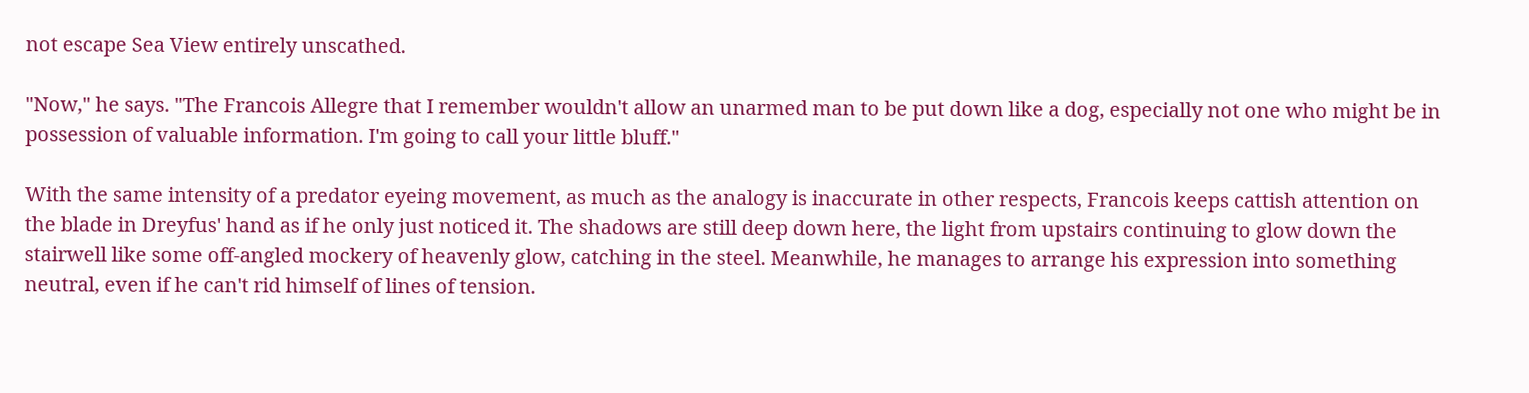not escape Sea View entirely unscathed.

"Now," he says. "The Francois Allegre that I remember wouldn't allow an unarmed man to be put down like a dog, especially not one who might be in possession of valuable information. I'm going to call your little bluff."

With the same intensity of a predator eyeing movement, as much as the analogy is inaccurate in other respects, Francois keeps cattish attention on the blade in Dreyfus' hand as if he only just noticed it. The shadows are still deep down here, the light from upstairs continuing to glow down the stairwell like some off-angled mockery of heavenly glow, catching in the steel. Meanwhile, he manages to arrange his expression into something neutral, even if he can't rid himself of lines of tension.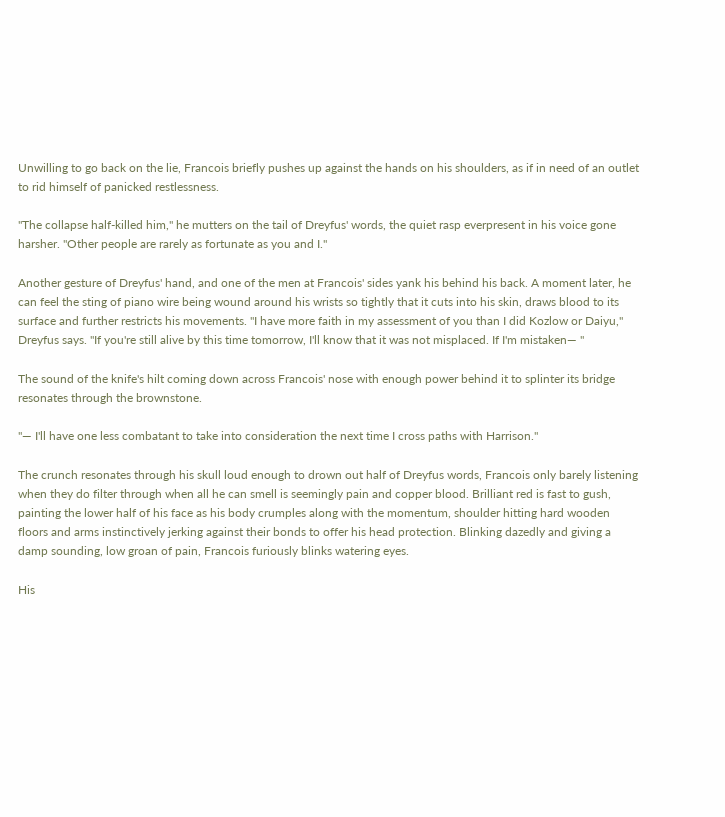Unwilling to go back on the lie, Francois briefly pushes up against the hands on his shoulders, as if in need of an outlet to rid himself of panicked restlessness.

"The collapse half-killed him," he mutters on the tail of Dreyfus' words, the quiet rasp everpresent in his voice gone harsher. "Other people are rarely as fortunate as you and I."

Another gesture of Dreyfus' hand, and one of the men at Francois' sides yank his behind his back. A moment later, he can feel the sting of piano wire being wound around his wrists so tightly that it cuts into his skin, draws blood to its surface and further restricts his movements. "I have more faith in my assessment of you than I did Kozlow or Daiyu," Dreyfus says. "If you're still alive by this time tomorrow, I'll know that it was not misplaced. If I'm mistaken— "

The sound of the knife's hilt coming down across Francois' nose with enough power behind it to splinter its bridge resonates through the brownstone.

"— I'll have one less combatant to take into consideration the next time I cross paths with Harrison."

The crunch resonates through his skull loud enough to drown out half of Dreyfus words, Francois only barely listening when they do filter through when all he can smell is seemingly pain and copper blood. Brilliant red is fast to gush, painting the lower half of his face as his body crumples along with the momentum, shoulder hitting hard wooden floors and arms instinctively jerking against their bonds to offer his head protection. Blinking dazedly and giving a damp sounding, low groan of pain, Francois furiously blinks watering eyes.

His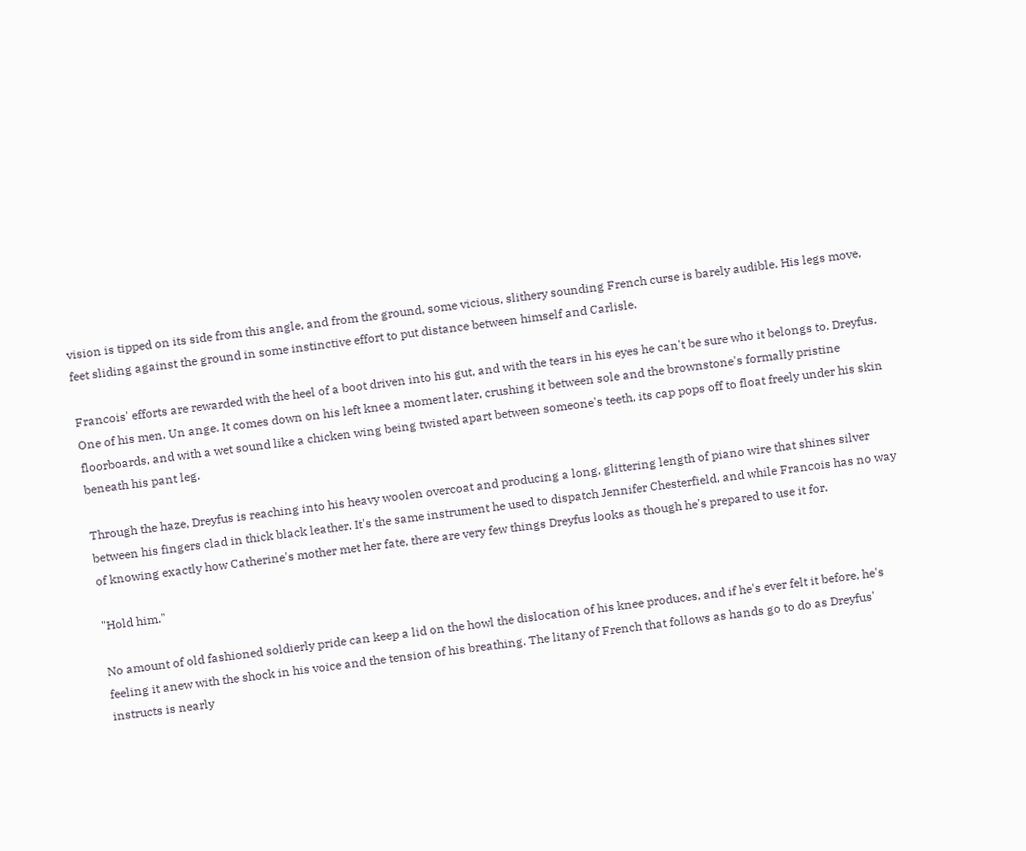vision is tipped on its side from this angle, and from the ground, some vicious, slithery sounding French curse is barely audible. His legs move, feet sliding against the ground in some instinctive effort to put distance between himself and Carlisle.

Francois' efforts are rewarded with the heel of a boot driven into his gut, and with the tears in his eyes he can't be sure who it belongs to. Dreyfus. One of his men. Un ange. It comes down on his left knee a moment later, crushing it between sole and the brownstone's formally pristine floorboards, and with a wet sound like a chicken wing being twisted apart between someone's teeth, its cap pops off to float freely under his skin beneath his pant leg.

Through the haze, Dreyfus is reaching into his heavy woolen overcoat and producing a long, glittering length of piano wire that shines silver between his fingers clad in thick black leather. It's the same instrument he used to dispatch Jennifer Chesterfield, and while Francois has no way of knowing exactly how Catherine's mother met her fate, there are very few things Dreyfus looks as though he's prepared to use it for.

"Hold him."

No amount of old fashioned soldierly pride can keep a lid on the howl the dislocation of his knee produces, and if he's ever felt it before, he's feeling it anew with the shock in his voice and the tension of his breathing. The litany of French that follows as hands go to do as Dreyfus' instructs is nearly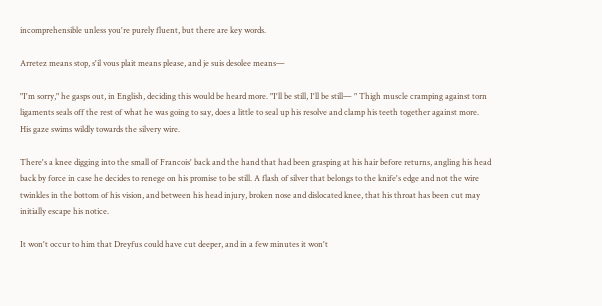incomprehensible unless you're purely fluent, but there are key words.

Arretez means stop, s'il vous plait means please, and je suis desolee means—

"I'm sorry," he gasps out, in English, deciding this would be heard more. "I'll be still, I'll be still— " Thigh muscle cramping against torn ligaments seals off the rest of what he was going to say, does a little to seal up his resolve and clamp his teeth together against more. His gaze swims wildly towards the silvery wire.

There's a knee digging into the small of Francois' back and the hand that had been grasping at his hair before returns, angling his head back by force in case he decides to renege on his promise to be still. A flash of silver that belongs to the knife's edge and not the wire twinkles in the bottom of his vision, and between his head injury, broken nose and dislocated knee, that his throat has been cut may initially escape his notice.

It won't occur to him that Dreyfus could have cut deeper, and in a few minutes it won't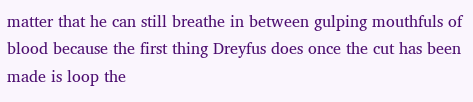matter that he can still breathe in between gulping mouthfuls of blood because the first thing Dreyfus does once the cut has been made is loop the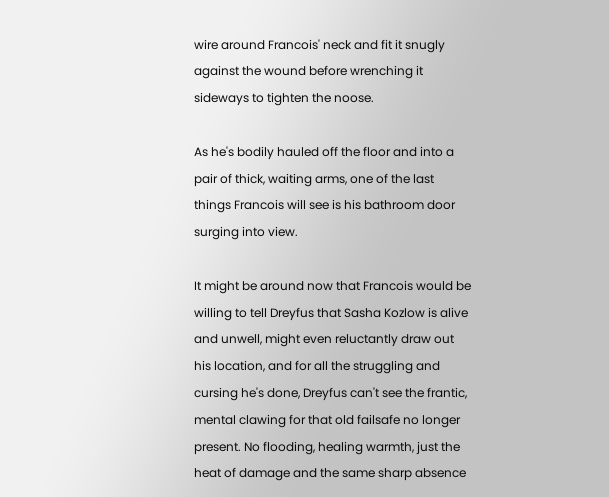wire around Francois' neck and fit it snugly against the wound before wrenching it sideways to tighten the noose.

As he's bodily hauled off the floor and into a pair of thick, waiting arms, one of the last things Francois will see is his bathroom door surging into view.

It might be around now that Francois would be willing to tell Dreyfus that Sasha Kozlow is alive and unwell, might even reluctantly draw out his location, and for all the struggling and cursing he's done, Dreyfus can't see the frantic, mental clawing for that old failsafe no longer present. No flooding, healing warmth, just the heat of damage and the same sharp absence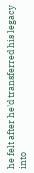he felt after he'd transferred his legacy into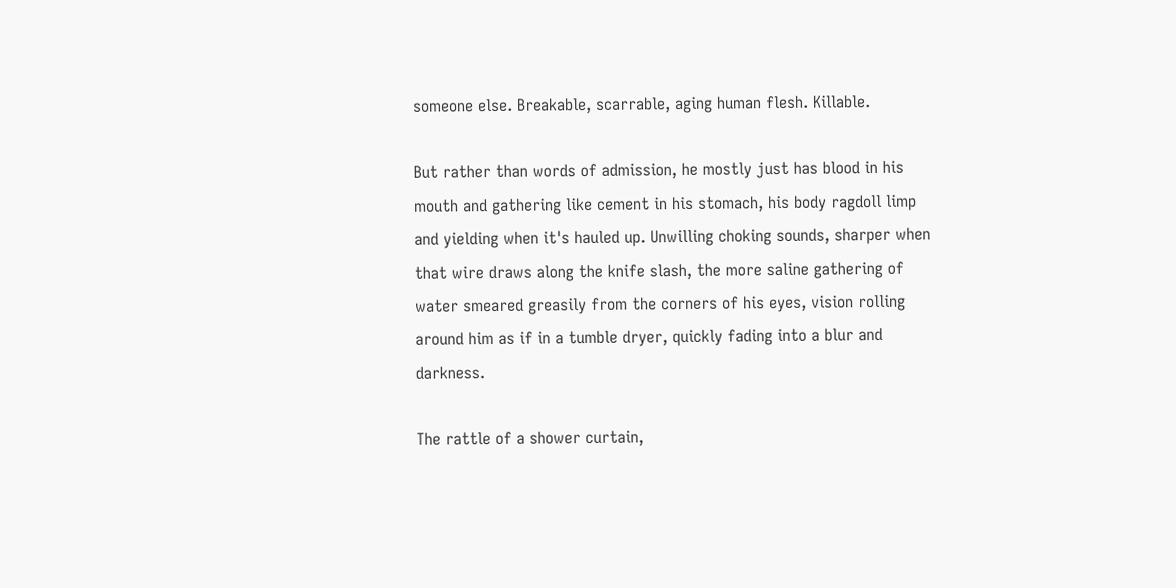someone else. Breakable, scarrable, aging human flesh. Killable.

But rather than words of admission, he mostly just has blood in his mouth and gathering like cement in his stomach, his body ragdoll limp and yielding when it's hauled up. Unwilling choking sounds, sharper when that wire draws along the knife slash, the more saline gathering of water smeared greasily from the corners of his eyes, vision rolling around him as if in a tumble dryer, quickly fading into a blur and darkness.

The rattle of a shower curtain,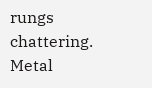rungs chattering. Metal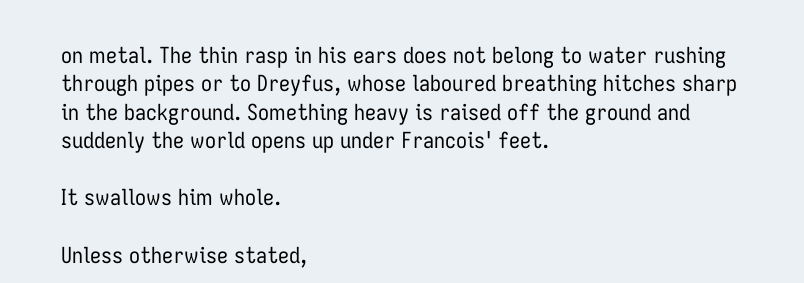on metal. The thin rasp in his ears does not belong to water rushing through pipes or to Dreyfus, whose laboured breathing hitches sharp in the background. Something heavy is raised off the ground and suddenly the world opens up under Francois' feet.

It swallows him whole.

Unless otherwise stated,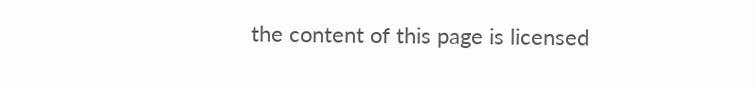the content of this page is licensed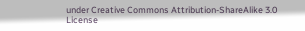under Creative Commons Attribution-ShareAlike 3.0 License